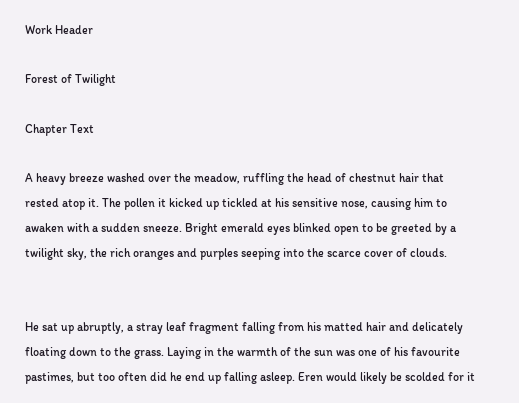Work Header

Forest of Twilight

Chapter Text

A heavy breeze washed over the meadow, ruffling the head of chestnut hair that rested atop it. The pollen it kicked up tickled at his sensitive nose, causing him to awaken with a sudden sneeze. Bright emerald eyes blinked open to be greeted by a twilight sky, the rich oranges and purples seeping into the scarce cover of clouds.


He sat up abruptly, a stray leaf fragment falling from his matted hair and delicately floating down to the grass. Laying in the warmth of the sun was one of his favourite pastimes, but too often did he end up falling asleep. Eren would likely be scolded for it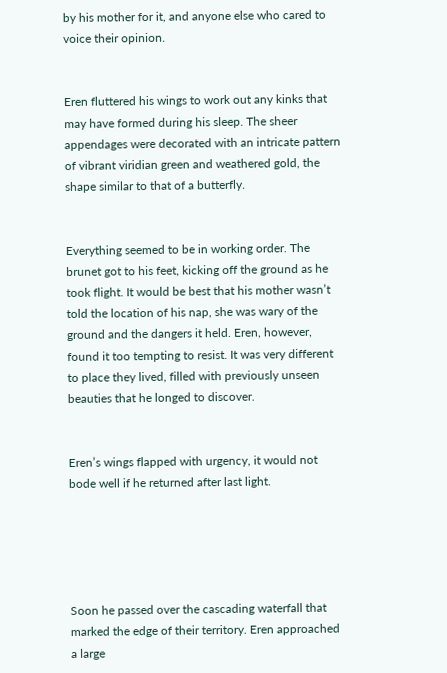by his mother for it, and anyone else who cared to voice their opinion.


Eren fluttered his wings to work out any kinks that may have formed during his sleep. The sheer appendages were decorated with an intricate pattern of vibrant viridian green and weathered gold, the shape similar to that of a butterfly.


Everything seemed to be in working order. The brunet got to his feet, kicking off the ground as he took flight. It would be best that his mother wasn’t told the location of his nap, she was wary of the ground and the dangers it held. Eren, however, found it too tempting to resist. It was very different to place they lived, filled with previously unseen beauties that he longed to discover.


Eren’s wings flapped with urgency, it would not bode well if he returned after last light.





Soon he passed over the cascading waterfall that marked the edge of their territory. Eren approached a large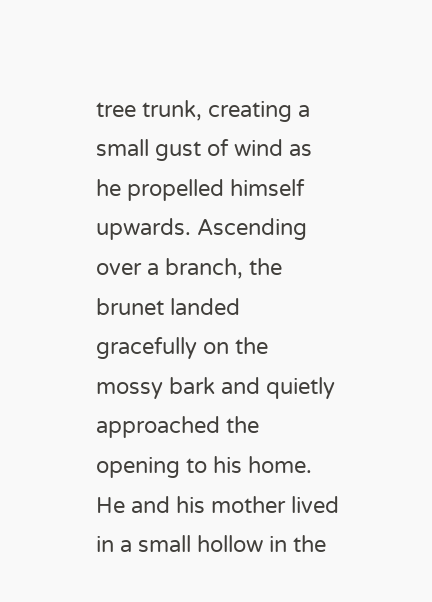tree trunk, creating a small gust of wind as he propelled himself upwards. Ascending over a branch, the brunet landed gracefully on the mossy bark and quietly approached the opening to his home. He and his mother lived in a small hollow in the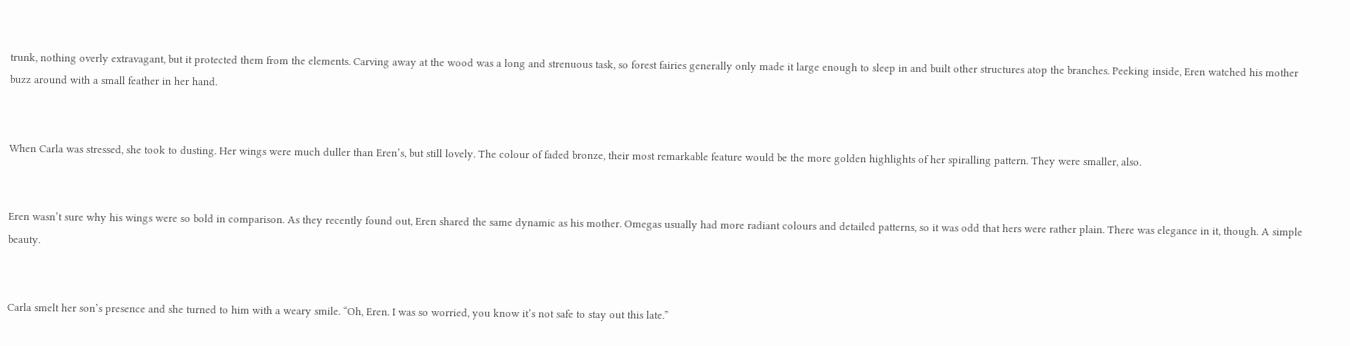trunk, nothing overly extravagant, but it protected them from the elements. Carving away at the wood was a long and strenuous task, so forest fairies generally only made it large enough to sleep in and built other structures atop the branches. Peeking inside, Eren watched his mother buzz around with a small feather in her hand.


When Carla was stressed, she took to dusting. Her wings were much duller than Eren’s, but still lovely. The colour of faded bronze, their most remarkable feature would be the more golden highlights of her spiralling pattern. They were smaller, also.


Eren wasn’t sure why his wings were so bold in comparison. As they recently found out, Eren shared the same dynamic as his mother. Omegas usually had more radiant colours and detailed patterns, so it was odd that hers were rather plain. There was elegance in it, though. A simple beauty.


Carla smelt her son’s presence and she turned to him with a weary smile. “Oh, Eren. I was so worried, you know it’s not safe to stay out this late.”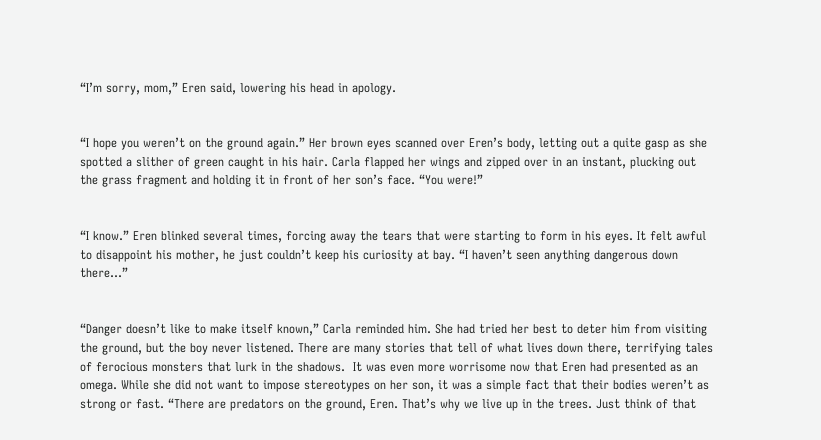“I’m sorry, mom,” Eren said, lowering his head in apology.


“I hope you weren’t on the ground again.” Her brown eyes scanned over Eren’s body, letting out a quite gasp as she spotted a slither of green caught in his hair. Carla flapped her wings and zipped over in an instant, plucking out the grass fragment and holding it in front of her son’s face. “You were!”


“I know.” Eren blinked several times, forcing away the tears that were starting to form in his eyes. It felt awful to disappoint his mother, he just couldn’t keep his curiosity at bay. “I haven’t seen anything dangerous down there…”


“Danger doesn’t like to make itself known,” Carla reminded him. She had tried her best to deter him from visiting the ground, but the boy never listened. There are many stories that tell of what lives down there, terrifying tales of ferocious monsters that lurk in the shadows.  It was even more worrisome now that Eren had presented as an omega. While she did not want to impose stereotypes on her son, it was a simple fact that their bodies weren’t as strong or fast. “There are predators on the ground, Eren. That’s why we live up in the trees. Just think of that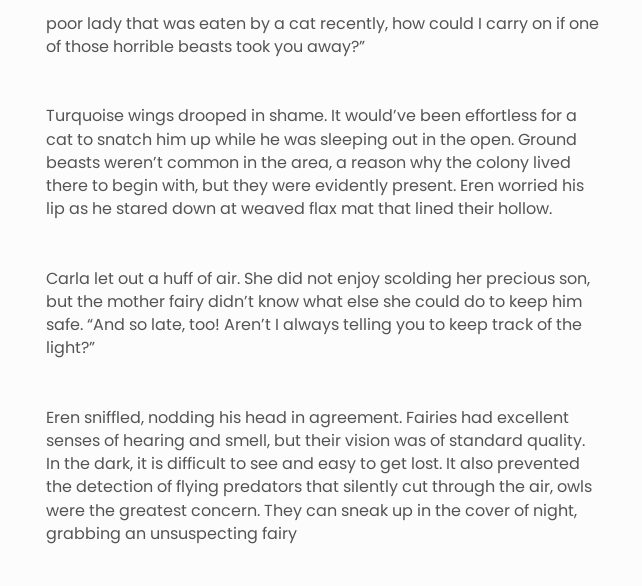poor lady that was eaten by a cat recently, how could I carry on if one of those horrible beasts took you away?”


Turquoise wings drooped in shame. It would’ve been effortless for a cat to snatch him up while he was sleeping out in the open. Ground beasts weren’t common in the area, a reason why the colony lived there to begin with, but they were evidently present. Eren worried his lip as he stared down at weaved flax mat that lined their hollow.


Carla let out a huff of air. She did not enjoy scolding her precious son, but the mother fairy didn’t know what else she could do to keep him safe. “And so late, too! Aren’t I always telling you to keep track of the light?”


Eren sniffled, nodding his head in agreement. Fairies had excellent senses of hearing and smell, but their vision was of standard quality. In the dark, it is difficult to see and easy to get lost. It also prevented the detection of flying predators that silently cut through the air, owls were the greatest concern. They can sneak up in the cover of night, grabbing an unsuspecting fairy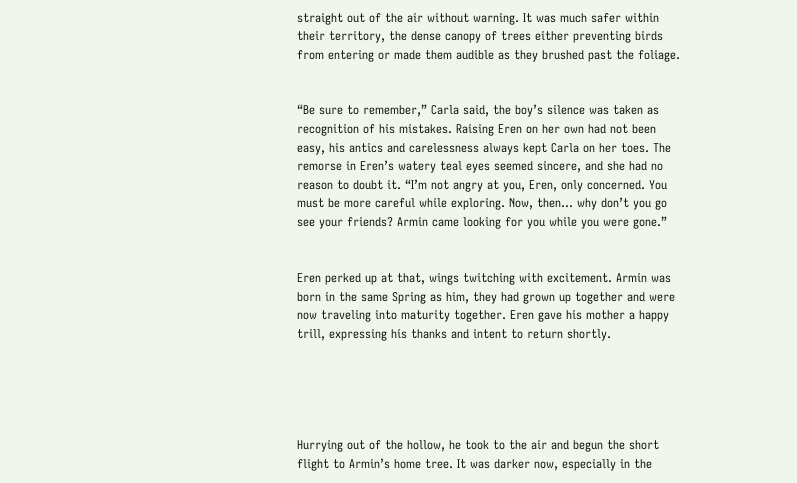straight out of the air without warning. It was much safer within their territory, the dense canopy of trees either preventing birds from entering or made them audible as they brushed past the foliage.


“Be sure to remember,” Carla said, the boy’s silence was taken as recognition of his mistakes. Raising Eren on her own had not been easy, his antics and carelessness always kept Carla on her toes. The remorse in Eren’s watery teal eyes seemed sincere, and she had no reason to doubt it. “I’m not angry at you, Eren, only concerned. You must be more careful while exploring. Now, then… why don’t you go see your friends? Armin came looking for you while you were gone.”


Eren perked up at that, wings twitching with excitement. Armin was born in the same Spring as him, they had grown up together and were now traveling into maturity together. Eren gave his mother a happy trill, expressing his thanks and intent to return shortly.





Hurrying out of the hollow, he took to the air and begun the short flight to Armin’s home tree. It was darker now, especially in the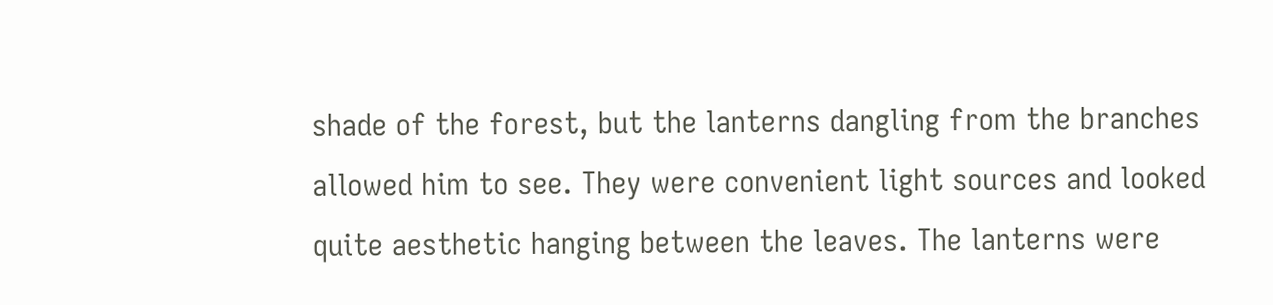shade of the forest, but the lanterns dangling from the branches allowed him to see. They were convenient light sources and looked quite aesthetic hanging between the leaves. The lanterns were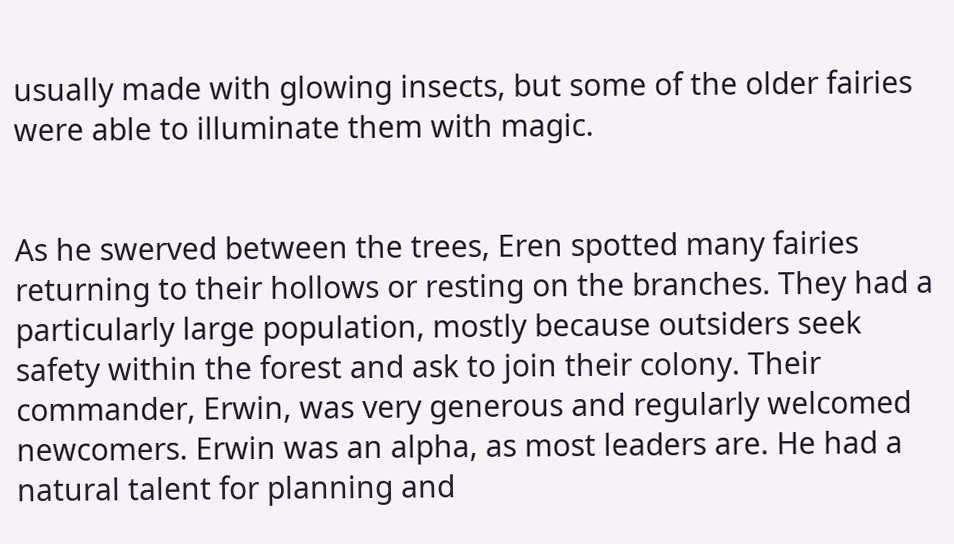usually made with glowing insects, but some of the older fairies were able to illuminate them with magic.


As he swerved between the trees, Eren spotted many fairies returning to their hollows or resting on the branches. They had a particularly large population, mostly because outsiders seek safety within the forest and ask to join their colony. Their commander, Erwin, was very generous and regularly welcomed newcomers. Erwin was an alpha, as most leaders are. He had a natural talent for planning and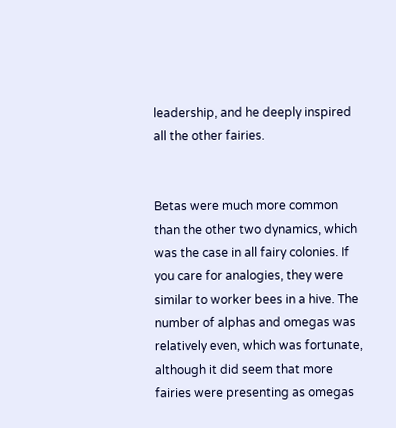leadership, and he deeply inspired all the other fairies.


Betas were much more common than the other two dynamics, which was the case in all fairy colonies. If you care for analogies, they were similar to worker bees in a hive. The number of alphas and omegas was relatively even, which was fortunate, although it did seem that more fairies were presenting as omegas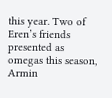this year. Two of Eren’s friends presented as omegas this season, Armin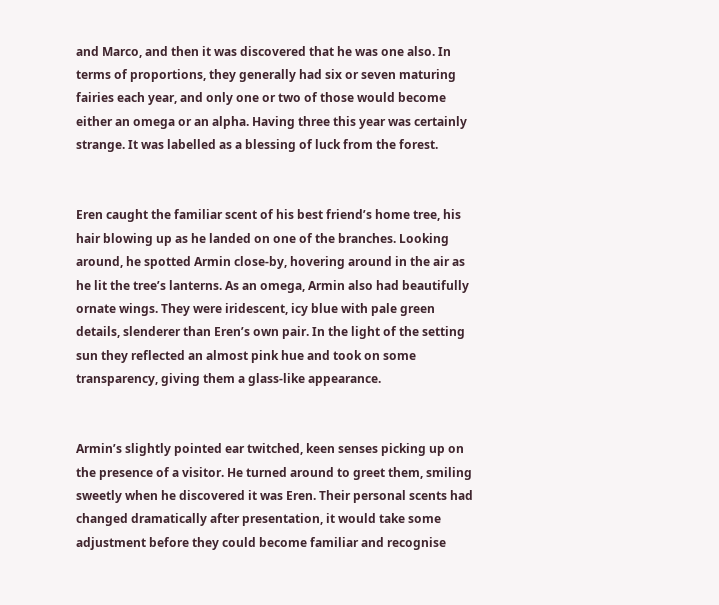and Marco, and then it was discovered that he was one also. In terms of proportions, they generally had six or seven maturing fairies each year, and only one or two of those would become either an omega or an alpha. Having three this year was certainly strange. It was labelled as a blessing of luck from the forest.


Eren caught the familiar scent of his best friend’s home tree, his hair blowing up as he landed on one of the branches. Looking around, he spotted Armin close-by, hovering around in the air as he lit the tree’s lanterns. As an omega, Armin also had beautifully ornate wings. They were iridescent, icy blue with pale green details, slenderer than Eren’s own pair. In the light of the setting sun they reflected an almost pink hue and took on some transparency, giving them a glass-like appearance.


Armin’s slightly pointed ear twitched, keen senses picking up on the presence of a visitor. He turned around to greet them, smiling sweetly when he discovered it was Eren. Their personal scents had changed dramatically after presentation, it would take some adjustment before they could become familiar and recognise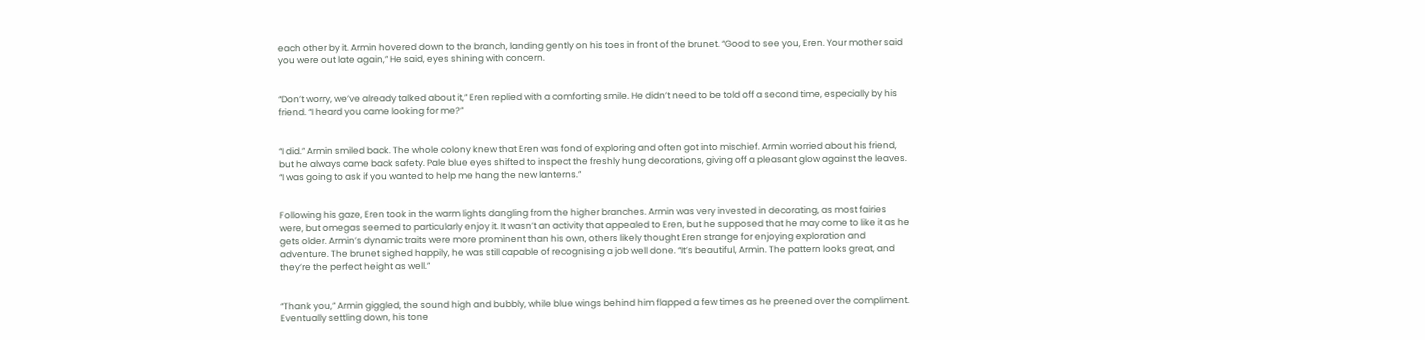each other by it. Armin hovered down to the branch, landing gently on his toes in front of the brunet. “Good to see you, Eren. Your mother said you were out late again,” He said, eyes shining with concern.


“Don’t worry, we’ve already talked about it,” Eren replied with a comforting smile. He didn’t need to be told off a second time, especially by his friend. “I heard you came looking for me?”


“I did.” Armin smiled back. The whole colony knew that Eren was fond of exploring and often got into mischief. Armin worried about his friend, but he always came back safety. Pale blue eyes shifted to inspect the freshly hung decorations, giving off a pleasant glow against the leaves. “I was going to ask if you wanted to help me hang the new lanterns.”


Following his gaze, Eren took in the warm lights dangling from the higher branches. Armin was very invested in decorating, as most fairies were, but omegas seemed to particularly enjoy it. It wasn’t an activity that appealed to Eren, but he supposed that he may come to like it as he gets older. Armin’s dynamic traits were more prominent than his own, others likely thought Eren strange for enjoying exploration and adventure. The brunet sighed happily, he was still capable of recognising a job well done. “It’s beautiful, Armin. The pattern looks great, and they’re the perfect height as well.”


“Thank you,” Armin giggled, the sound high and bubbly, while blue wings behind him flapped a few times as he preened over the compliment. Eventually settling down, his tone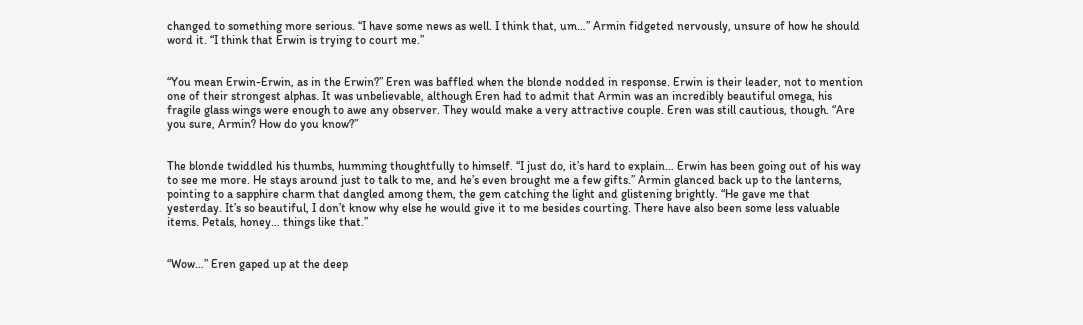changed to something more serious. “I have some news as well. I think that, um…” Armin fidgeted nervously, unsure of how he should word it. “I think that Erwin is trying to court me.”


“You mean Erwin-Erwin, as in the Erwin?” Eren was baffled when the blonde nodded in response. Erwin is their leader, not to mention one of their strongest alphas. It was unbelievable, although Eren had to admit that Armin was an incredibly beautiful omega, his fragile glass wings were enough to awe any observer. They would make a very attractive couple. Eren was still cautious, though. “Are you sure, Armin? How do you know?”


The blonde twiddled his thumbs, humming thoughtfully to himself. “I just do, it’s hard to explain... Erwin has been going out of his way to see me more. He stays around just to talk to me, and he’s even brought me a few gifts.” Armin glanced back up to the lanterns, pointing to a sapphire charm that dangled among them, the gem catching the light and glistening brightly. “He gave me that yesterday. It’s so beautiful, I don’t know why else he would give it to me besides courting. There have also been some less valuable items. Petals, honey… things like that.”


“Wow…” Eren gaped up at the deep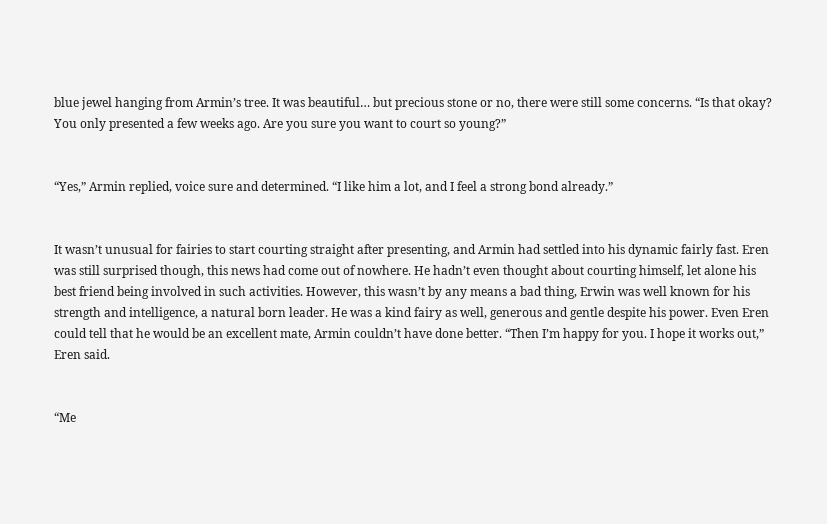blue jewel hanging from Armin’s tree. It was beautiful… but precious stone or no, there were still some concerns. “Is that okay? You only presented a few weeks ago. Are you sure you want to court so young?”


“Yes,” Armin replied, voice sure and determined. “I like him a lot, and I feel a strong bond already.”


It wasn’t unusual for fairies to start courting straight after presenting, and Armin had settled into his dynamic fairly fast. Eren was still surprised though, this news had come out of nowhere. He hadn’t even thought about courting himself, let alone his best friend being involved in such activities. However, this wasn’t by any means a bad thing, Erwin was well known for his strength and intelligence, a natural born leader. He was a kind fairy as well, generous and gentle despite his power. Even Eren could tell that he would be an excellent mate, Armin couldn’t have done better. “Then I’m happy for you. I hope it works out,” Eren said.


“Me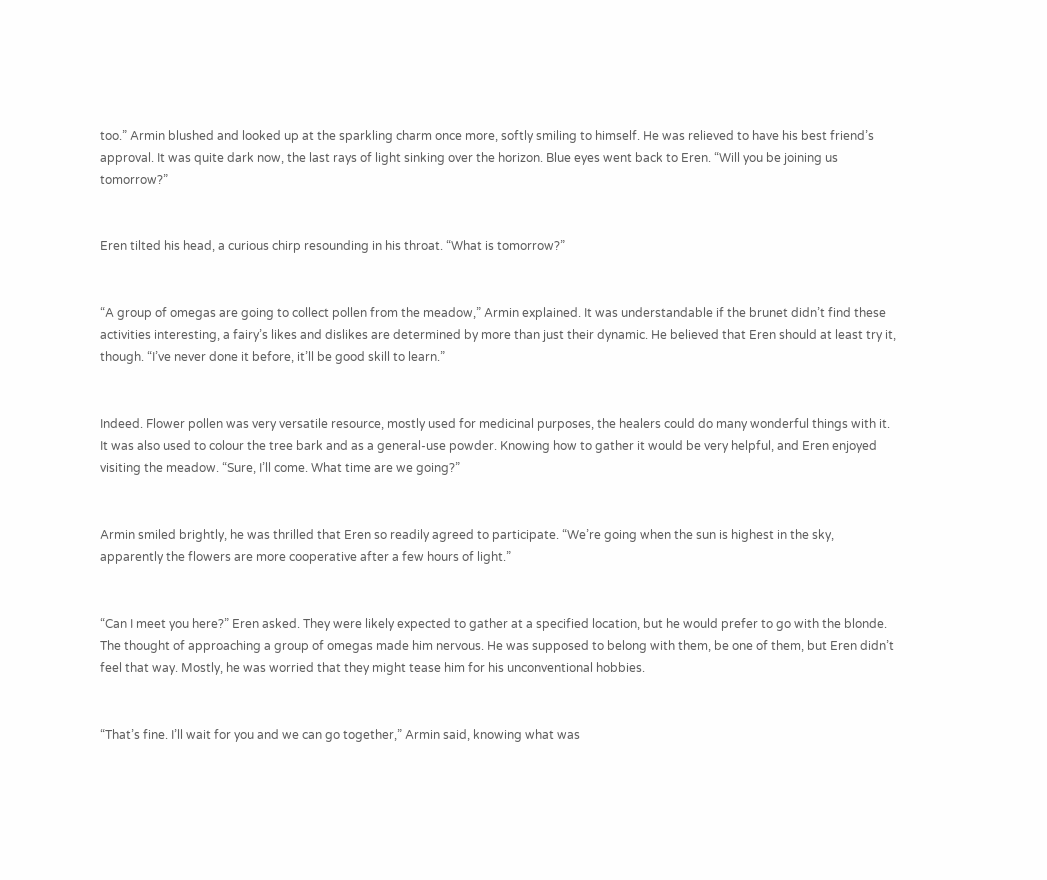too.” Armin blushed and looked up at the sparkling charm once more, softly smiling to himself. He was relieved to have his best friend’s approval. It was quite dark now, the last rays of light sinking over the horizon. Blue eyes went back to Eren. “Will you be joining us tomorrow?”


Eren tilted his head, a curious chirp resounding in his throat. “What is tomorrow?”


“A group of omegas are going to collect pollen from the meadow,” Armin explained. It was understandable if the brunet didn’t find these activities interesting, a fairy’s likes and dislikes are determined by more than just their dynamic. He believed that Eren should at least try it, though. “I’ve never done it before, it’ll be good skill to learn.”


Indeed. Flower pollen was very versatile resource, mostly used for medicinal purposes, the healers could do many wonderful things with it. It was also used to colour the tree bark and as a general-use powder. Knowing how to gather it would be very helpful, and Eren enjoyed visiting the meadow. “Sure, I’ll come. What time are we going?”


Armin smiled brightly, he was thrilled that Eren so readily agreed to participate. “We’re going when the sun is highest in the sky, apparently the flowers are more cooperative after a few hours of light.”


“Can I meet you here?” Eren asked. They were likely expected to gather at a specified location, but he would prefer to go with the blonde. The thought of approaching a group of omegas made him nervous. He was supposed to belong with them, be one of them, but Eren didn’t feel that way. Mostly, he was worried that they might tease him for his unconventional hobbies.


“That’s fine. I’ll wait for you and we can go together,” Armin said, knowing what was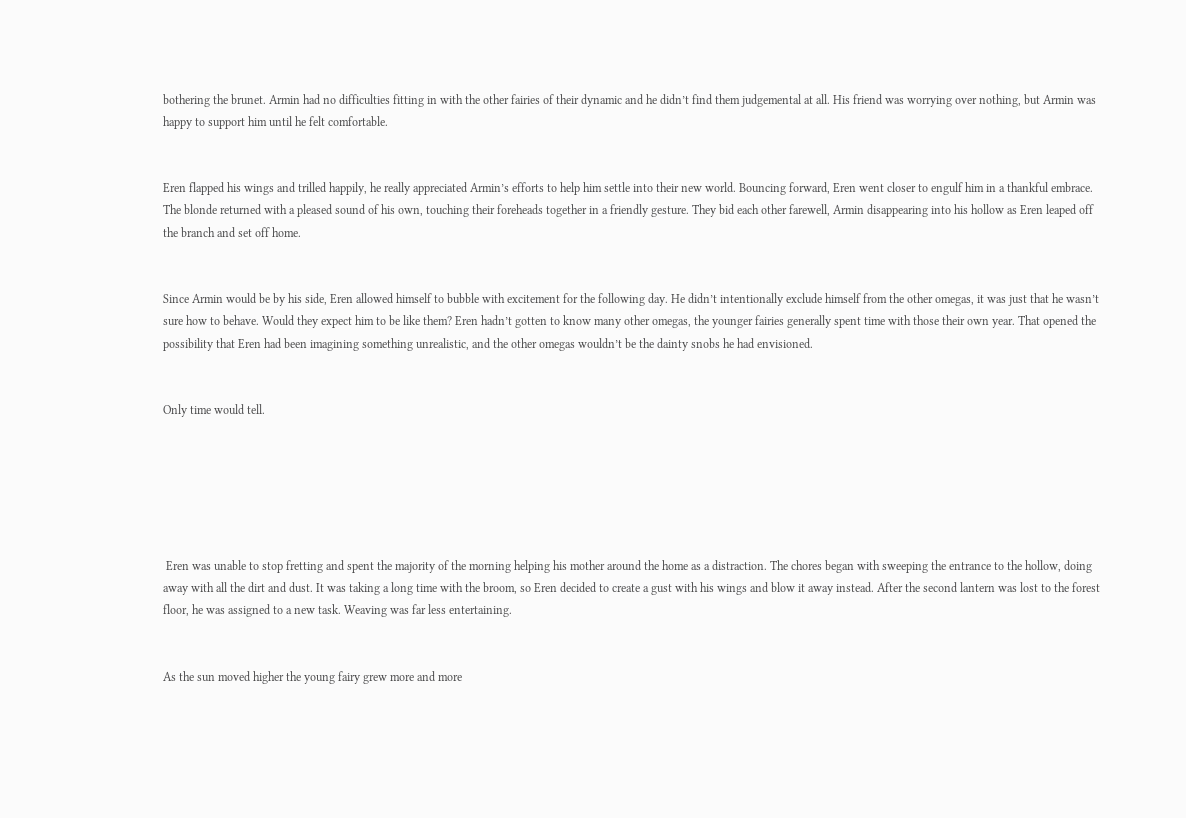bothering the brunet. Armin had no difficulties fitting in with the other fairies of their dynamic and he didn’t find them judgemental at all. His friend was worrying over nothing, but Armin was happy to support him until he felt comfortable.


Eren flapped his wings and trilled happily, he really appreciated Armin’s efforts to help him settle into their new world. Bouncing forward, Eren went closer to engulf him in a thankful embrace. The blonde returned with a pleased sound of his own, touching their foreheads together in a friendly gesture. They bid each other farewell, Armin disappearing into his hollow as Eren leaped off the branch and set off home.


Since Armin would be by his side, Eren allowed himself to bubble with excitement for the following day. He didn’t intentionally exclude himself from the other omegas, it was just that he wasn’t sure how to behave. Would they expect him to be like them? Eren hadn’t gotten to know many other omegas, the younger fairies generally spent time with those their own year. That opened the possibility that Eren had been imagining something unrealistic, and the other omegas wouldn’t be the dainty snobs he had envisioned.


Only time would tell.






 Eren was unable to stop fretting and spent the majority of the morning helping his mother around the home as a distraction. The chores began with sweeping the entrance to the hollow, doing away with all the dirt and dust. It was taking a long time with the broom, so Eren decided to create a gust with his wings and blow it away instead. After the second lantern was lost to the forest floor, he was assigned to a new task. Weaving was far less entertaining.


As the sun moved higher the young fairy grew more and more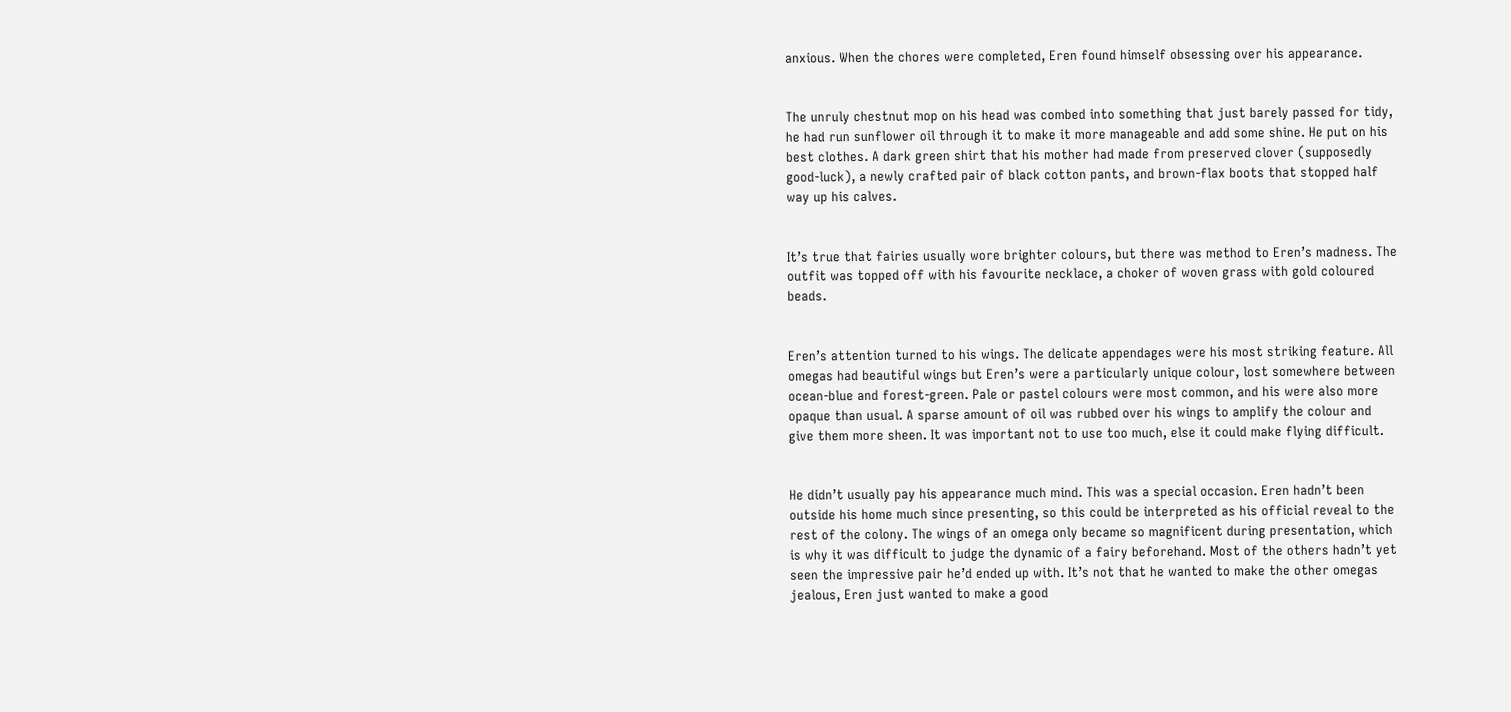anxious. When the chores were completed, Eren found himself obsessing over his appearance.


The unruly chestnut mop on his head was combed into something that just barely passed for tidy, he had run sunflower oil through it to make it more manageable and add some shine. He put on his best clothes. A dark green shirt that his mother had made from preserved clover (supposedly good-luck), a newly crafted pair of black cotton pants, and brown-flax boots that stopped half way up his calves.


It’s true that fairies usually wore brighter colours, but there was method to Eren’s madness. The outfit was topped off with his favourite necklace, a choker of woven grass with gold coloured beads.


Eren’s attention turned to his wings. The delicate appendages were his most striking feature. All omegas had beautiful wings but Eren’s were a particularly unique colour, lost somewhere between ocean-blue and forest-green. Pale or pastel colours were most common, and his were also more opaque than usual. A sparse amount of oil was rubbed over his wings to amplify the colour and give them more sheen. It was important not to use too much, else it could make flying difficult.


He didn’t usually pay his appearance much mind. This was a special occasion. Eren hadn’t been outside his home much since presenting, so this could be interpreted as his official reveal to the rest of the colony. The wings of an omega only became so magnificent during presentation, which is why it was difficult to judge the dynamic of a fairy beforehand. Most of the others hadn’t yet seen the impressive pair he’d ended up with. It’s not that he wanted to make the other omegas jealous, Eren just wanted to make a good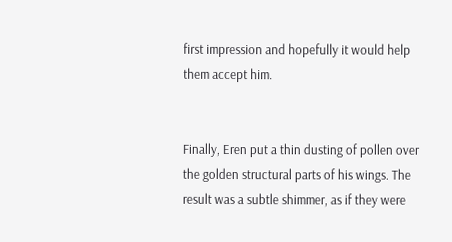first impression and hopefully it would help them accept him.


Finally, Eren put a thin dusting of pollen over the golden structural parts of his wings. The result was a subtle shimmer, as if they were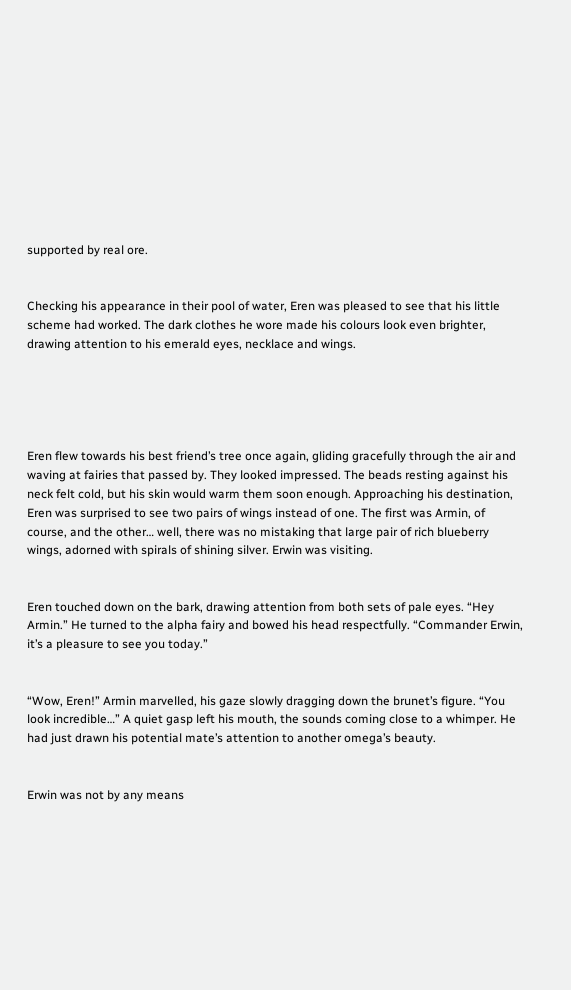supported by real ore.


Checking his appearance in their pool of water, Eren was pleased to see that his little scheme had worked. The dark clothes he wore made his colours look even brighter, drawing attention to his emerald eyes, necklace and wings.





Eren flew towards his best friend’s tree once again, gliding gracefully through the air and waving at fairies that passed by. They looked impressed. The beads resting against his neck felt cold, but his skin would warm them soon enough. Approaching his destination, Eren was surprised to see two pairs of wings instead of one. The first was Armin, of course, and the other… well, there was no mistaking that large pair of rich blueberry wings, adorned with spirals of shining silver. Erwin was visiting.


Eren touched down on the bark, drawing attention from both sets of pale eyes. “Hey Armin.” He turned to the alpha fairy and bowed his head respectfully. “Commander Erwin, it’s a pleasure to see you today.”


“Wow, Eren!” Armin marvelled, his gaze slowly dragging down the brunet’s figure. “You look incredible…” A quiet gasp left his mouth, the sounds coming close to a whimper. He had just drawn his potential mate’s attention to another omega’s beauty.


Erwin was not by any means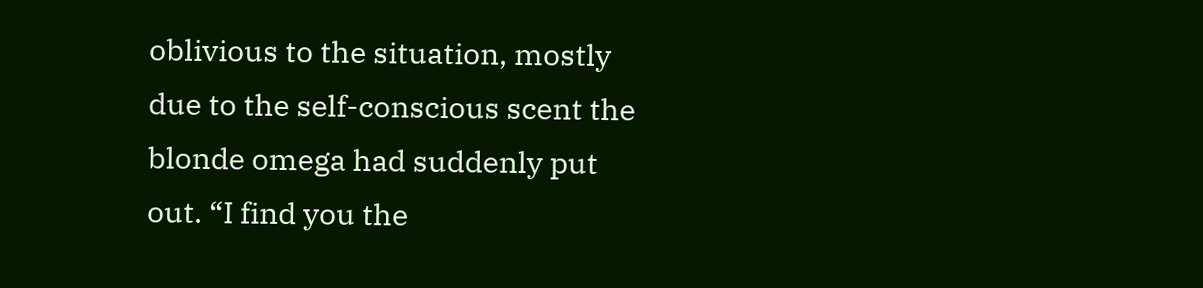oblivious to the situation, mostly due to the self-conscious scent the blonde omega had suddenly put out. “I find you the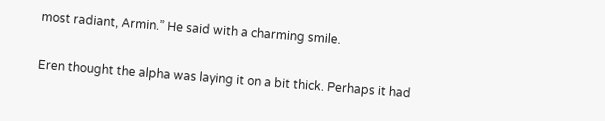most radiant, Armin.” He said with a charming smile.


Eren thought the alpha was laying it on a bit thick. Perhaps it had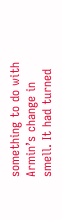something to do with Armin’s change in smell. It had turned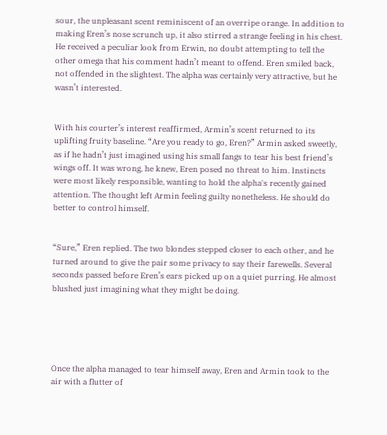sour, the unpleasant scent reminiscent of an overripe orange. In addition to making Eren’s nose scrunch up, it also stirred a strange feeling in his chest. He received a peculiar look from Erwin, no doubt attempting to tell the other omega that his comment hadn’t meant to offend. Eren smiled back, not offended in the slightest. The alpha was certainly very attractive, but he wasn’t interested.


With his courter’s interest reaffirmed, Armin’s scent returned to its uplifting fruity baseline. “Are you ready to go, Eren?” Armin asked sweetly, as if he hadn’t just imagined using his small fangs to tear his best friend’s wings off. It was wrong, he knew, Eren posed no threat to him. Instincts were most likely responsible, wanting to hold the alpha's recently gained attention. The thought left Armin feeling guilty nonetheless. He should do better to control himself.


“Sure,” Eren replied. The two blondes stepped closer to each other, and he turned around to give the pair some privacy to say their farewells. Several seconds passed before Eren’s ears picked up on a quiet purring. He almost blushed just imagining what they might be doing.





Once the alpha managed to tear himself away, Eren and Armin took to the air with a flutter of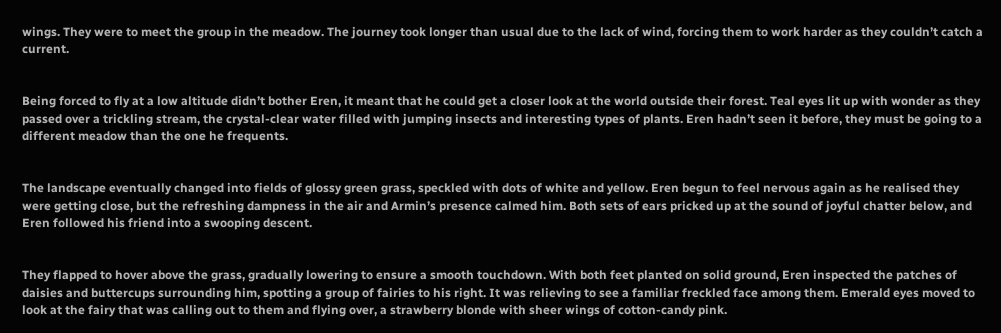wings. They were to meet the group in the meadow. The journey took longer than usual due to the lack of wind, forcing them to work harder as they couldn’t catch a current.


Being forced to fly at a low altitude didn’t bother Eren, it meant that he could get a closer look at the world outside their forest. Teal eyes lit up with wonder as they passed over a trickling stream, the crystal-clear water filled with jumping insects and interesting types of plants. Eren hadn’t seen it before, they must be going to a different meadow than the one he frequents.


The landscape eventually changed into fields of glossy green grass, speckled with dots of white and yellow. Eren begun to feel nervous again as he realised they were getting close, but the refreshing dampness in the air and Armin’s presence calmed him. Both sets of ears pricked up at the sound of joyful chatter below, and Eren followed his friend into a swooping descent.


They flapped to hover above the grass, gradually lowering to ensure a smooth touchdown. With both feet planted on solid ground, Eren inspected the patches of daisies and buttercups surrounding him, spotting a group of fairies to his right. It was relieving to see a familiar freckled face among them. Emerald eyes moved to look at the fairy that was calling out to them and flying over, a strawberry blonde with sheer wings of cotton-candy pink.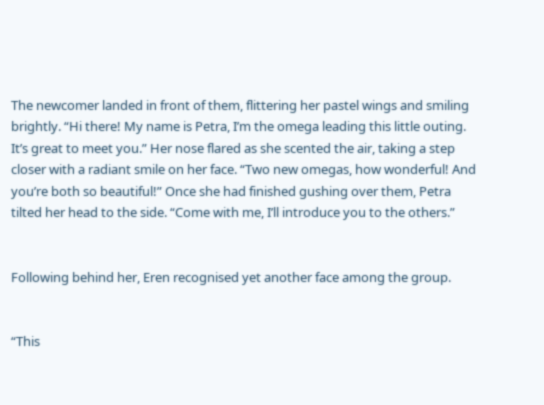The newcomer landed in front of them, flittering her pastel wings and smiling brightly. “Hi there! My name is Petra, I’m the omega leading this little outing. It’s great to meet you.” Her nose flared as she scented the air, taking a step closer with a radiant smile on her face. “Two new omegas, how wonderful! And you’re both so beautiful!” Once she had finished gushing over them, Petra tilted her head to the side. “Come with me, I’ll introduce you to the others.”


Following behind her, Eren recognised yet another face among the group.


“This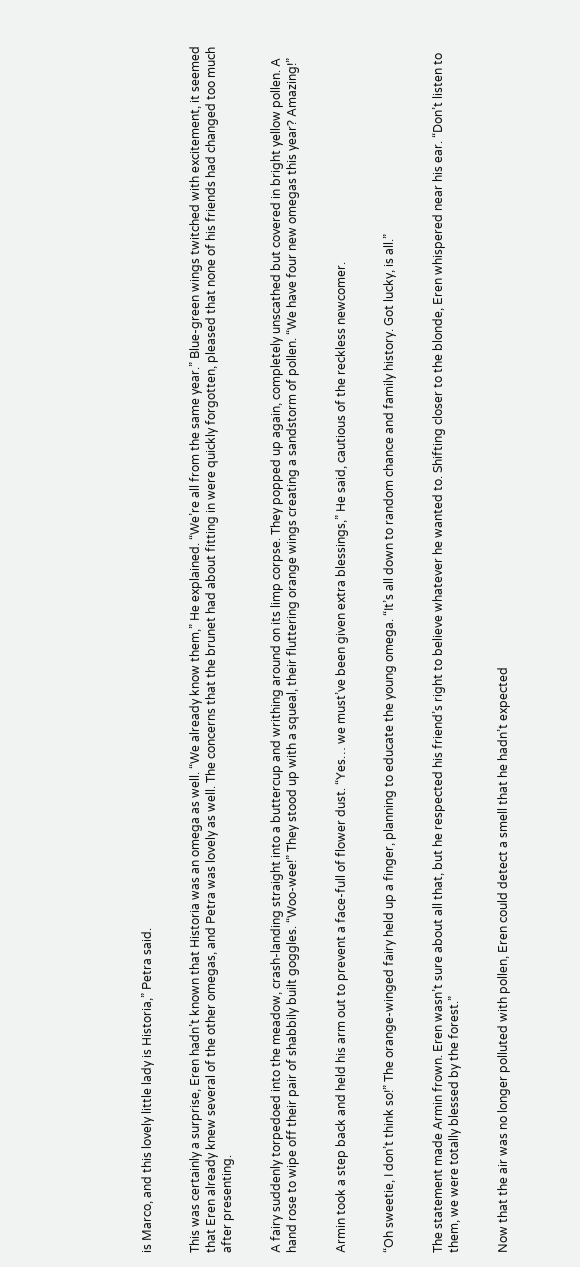is Marco, and this lovely little lady is Historia,” Petra said.


This was certainly a surprise, Eren hadn’t known that Historia was an omega as well. “We already know them,” He explained. “We’re all from the same year.” Blue-green wings twitched with excitement, it seemed that Eren already knew several of the other omegas, and Petra was lovely as well. The concerns that the brunet had about fitting in were quickly forgotten, pleased that none of his friends had changed too much after presenting.


A fairy suddenly torpedoed into the meadow, crash-landing straight into a buttercup and writhing around on its limp corpse. They popped up again, completely unscathed but covered in bright yellow pollen. A hand rose to wipe off their pair of shabbily built goggles. “Woo-wee!” They stood up with a squeal, their fluttering orange wings creating a sandstorm of pollen. “We have four new omegas this year? Amazing!”


Armin took a step back and held his arm out to prevent a face-full of flower dust. “Yes… we must’ve been given extra blessings,” He said, cautious of the reckless newcomer.


“Oh sweetie, I don’t think so!” The orange-winged fairy held up a finger, planning to educate the young omega. “It’s all down to random chance and family history. Got lucky, is all.”


The statement made Armin frown. Eren wasn’t sure about all that, but he respected his friend’s right to believe whatever he wanted to. Shifting closer to the blonde, Eren whispered near his ear. “Don’t listen to them, we were totally blessed by the forest.”


Now that the air was no longer polluted with pollen, Eren could detect a smell that he hadn’t expected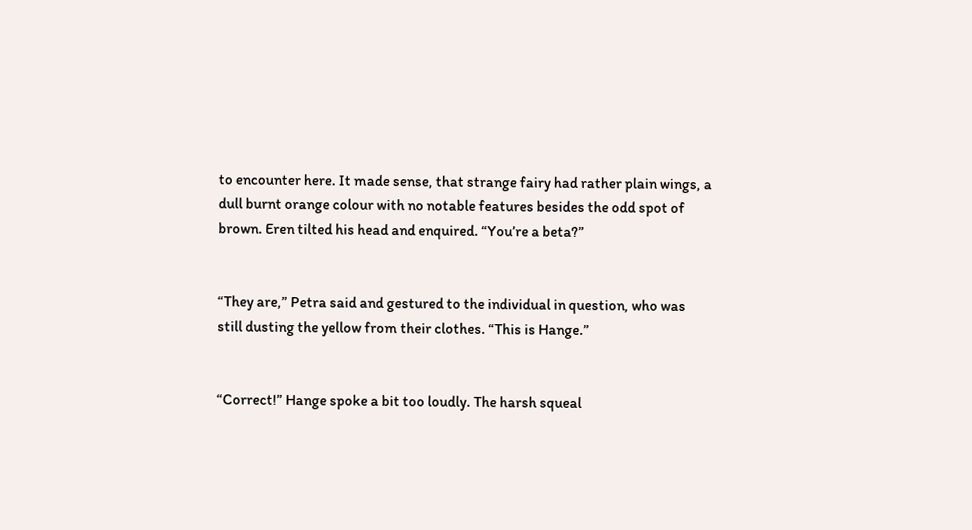to encounter here. It made sense, that strange fairy had rather plain wings, a dull burnt orange colour with no notable features besides the odd spot of brown. Eren tilted his head and enquired. “You’re a beta?”


“They are,” Petra said and gestured to the individual in question, who was still dusting the yellow from their clothes. “This is Hange.”


“Correct!” Hange spoke a bit too loudly. The harsh squeal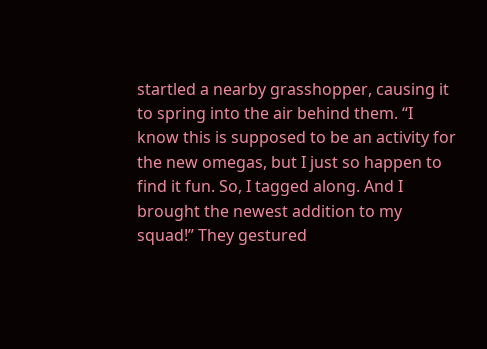startled a nearby grasshopper, causing it to spring into the air behind them. “I know this is supposed to be an activity for the new omegas, but I just so happen to find it fun. So, I tagged along. And I brought the newest addition to my squad!” They gestured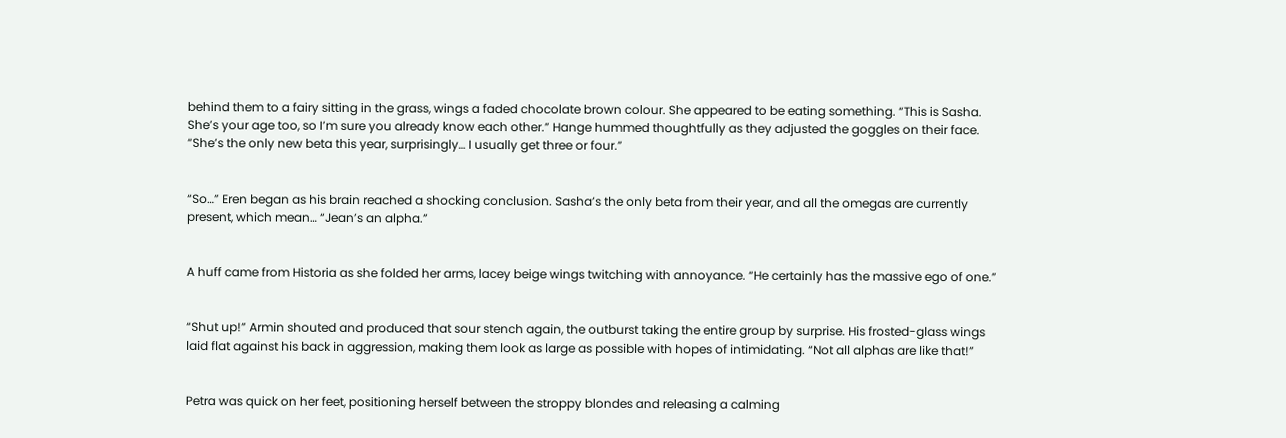behind them to a fairy sitting in the grass, wings a faded chocolate brown colour. She appeared to be eating something. “This is Sasha. She’s your age too, so I’m sure you already know each other.” Hange hummed thoughtfully as they adjusted the goggles on their face. “She’s the only new beta this year, surprisingly… I usually get three or four.”


“So…” Eren began as his brain reached a shocking conclusion. Sasha’s the only beta from their year, and all the omegas are currently present, which mean… “Jean’s an alpha.”


A huff came from Historia as she folded her arms, lacey beige wings twitching with annoyance. “He certainly has the massive ego of one.”


“Shut up!” Armin shouted and produced that sour stench again, the outburst taking the entire group by surprise. His frosted-glass wings laid flat against his back in aggression, making them look as large as possible with hopes of intimidating. “Not all alphas are like that!”


Petra was quick on her feet, positioning herself between the stroppy blondes and releasing a calming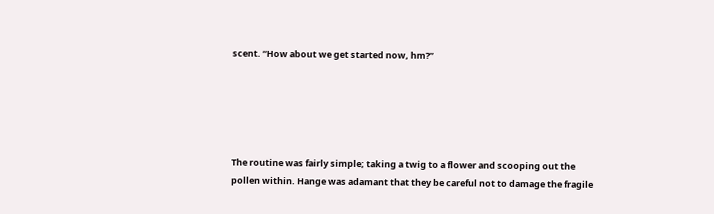scent. “How about we get started now, hm?”





The routine was fairly simple; taking a twig to a flower and scooping out the pollen within. Hange was adamant that they be careful not to damage the fragile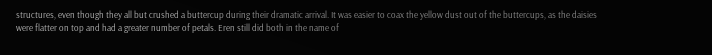structures, even though they all but crushed a buttercup during their dramatic arrival. It was easier to coax the yellow dust out of the buttercups, as the daisies were flatter on top and had a greater number of petals. Eren still did both in the name of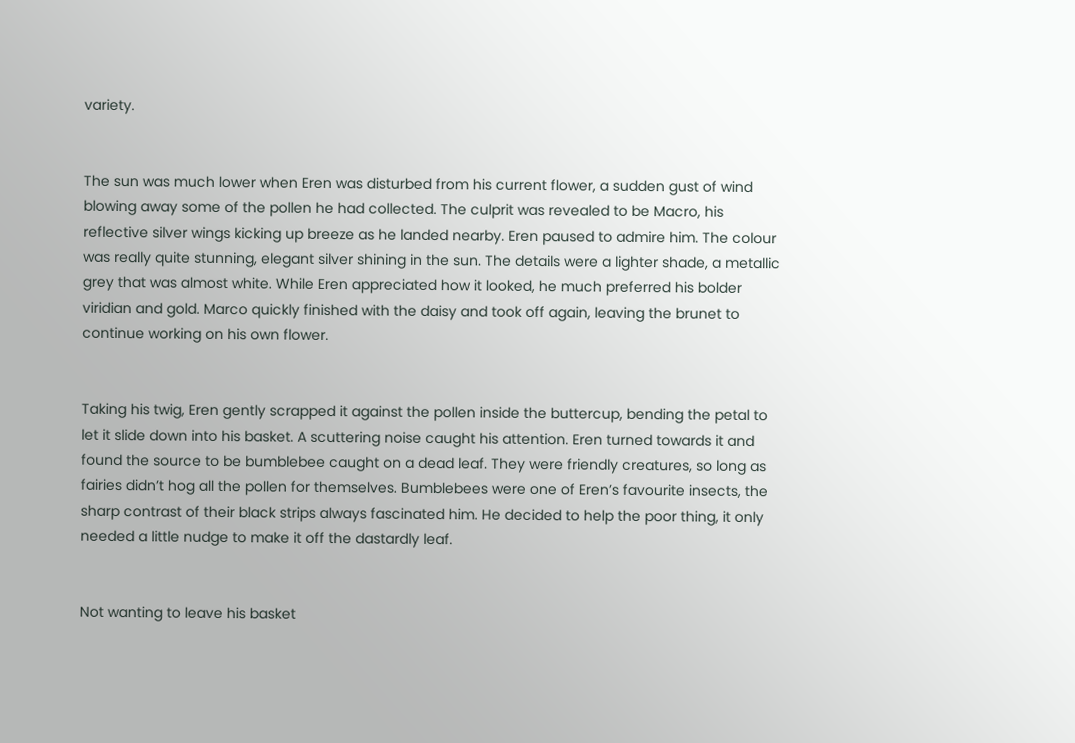variety.


The sun was much lower when Eren was disturbed from his current flower, a sudden gust of wind blowing away some of the pollen he had collected. The culprit was revealed to be Macro, his reflective silver wings kicking up breeze as he landed nearby. Eren paused to admire him. The colour was really quite stunning, elegant silver shining in the sun. The details were a lighter shade, a metallic grey that was almost white. While Eren appreciated how it looked, he much preferred his bolder viridian and gold. Marco quickly finished with the daisy and took off again, leaving the brunet to continue working on his own flower.


Taking his twig, Eren gently scrapped it against the pollen inside the buttercup, bending the petal to let it slide down into his basket. A scuttering noise caught his attention. Eren turned towards it and found the source to be bumblebee caught on a dead leaf. They were friendly creatures, so long as fairies didn’t hog all the pollen for themselves. Bumblebees were one of Eren’s favourite insects, the sharp contrast of their black strips always fascinated him. He decided to help the poor thing, it only needed a little nudge to make it off the dastardly leaf.


Not wanting to leave his basket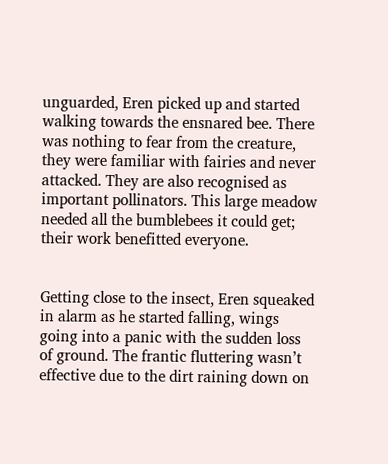unguarded, Eren picked up and started walking towards the ensnared bee. There was nothing to fear from the creature, they were familiar with fairies and never attacked. They are also recognised as important pollinators. This large meadow needed all the bumblebees it could get; their work benefitted everyone.


Getting close to the insect, Eren squeaked in alarm as he started falling, wings going into a panic with the sudden loss of ground. The frantic fluttering wasn’t effective due to the dirt raining down on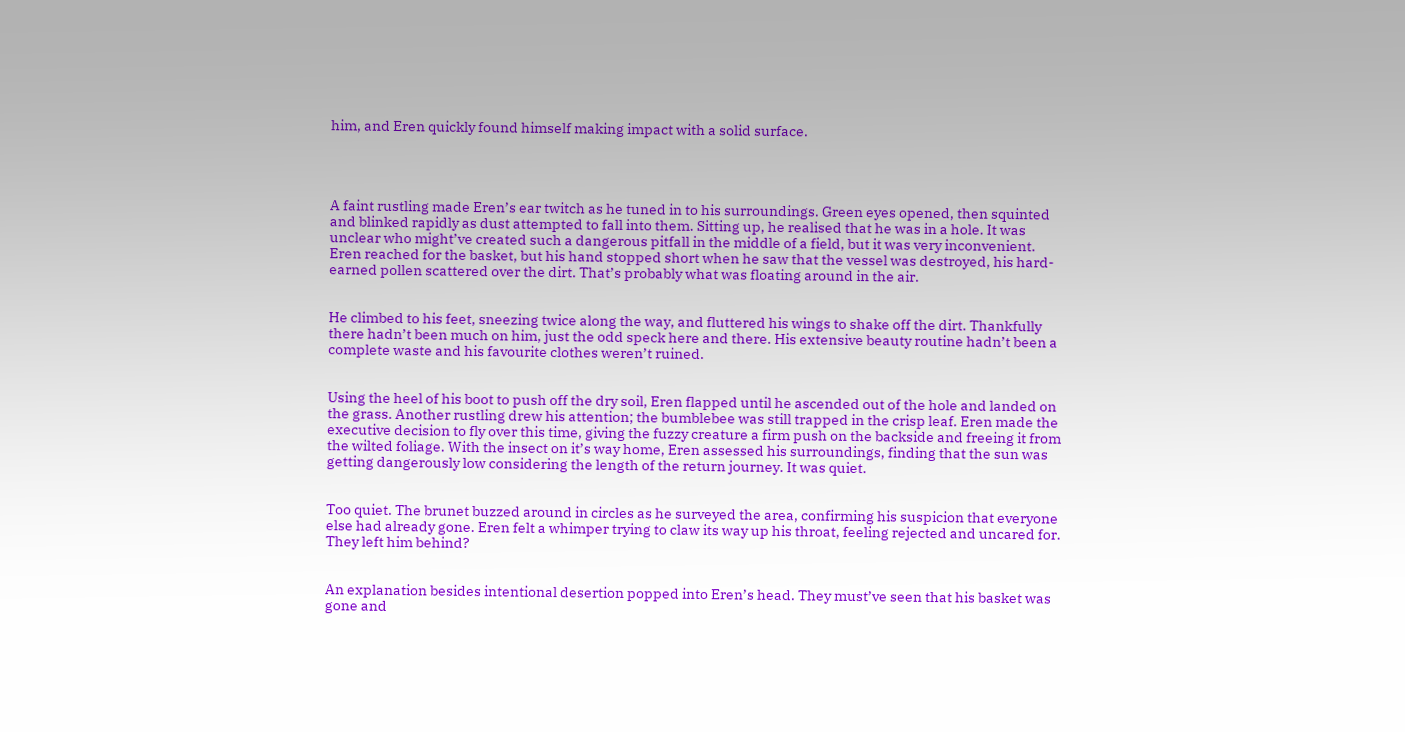him, and Eren quickly found himself making impact with a solid surface.




A faint rustling made Eren’s ear twitch as he tuned in to his surroundings. Green eyes opened, then squinted and blinked rapidly as dust attempted to fall into them. Sitting up, he realised that he was in a hole. It was unclear who might’ve created such a dangerous pitfall in the middle of a field, but it was very inconvenient. Eren reached for the basket, but his hand stopped short when he saw that the vessel was destroyed, his hard-earned pollen scattered over the dirt. That’s probably what was floating around in the air.


He climbed to his feet, sneezing twice along the way, and fluttered his wings to shake off the dirt. Thankfully there hadn’t been much on him, just the odd speck here and there. His extensive beauty routine hadn’t been a complete waste and his favourite clothes weren’t ruined.


Using the heel of his boot to push off the dry soil, Eren flapped until he ascended out of the hole and landed on the grass. Another rustling drew his attention; the bumblebee was still trapped in the crisp leaf. Eren made the executive decision to fly over this time, giving the fuzzy creature a firm push on the backside and freeing it from the wilted foliage. With the insect on it’s way home, Eren assessed his surroundings, finding that the sun was getting dangerously low considering the length of the return journey. It was quiet.


Too quiet. The brunet buzzed around in circles as he surveyed the area, confirming his suspicion that everyone else had already gone. Eren felt a whimper trying to claw its way up his throat, feeling rejected and uncared for. They left him behind?


An explanation besides intentional desertion popped into Eren’s head. They must’ve seen that his basket was gone and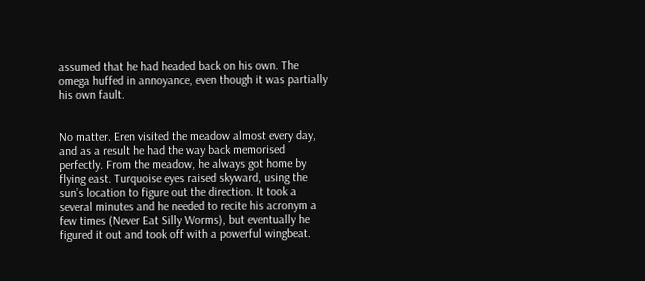assumed that he had headed back on his own. The omega huffed in annoyance, even though it was partially his own fault.


No matter. Eren visited the meadow almost every day, and as a result he had the way back memorised perfectly. From the meadow, he always got home by flying east. Turquoise eyes raised skyward, using the sun’s location to figure out the direction. It took a several minutes and he needed to recite his acronym a few times (Never Eat Silly Worms), but eventually he figured it out and took off with a powerful wingbeat.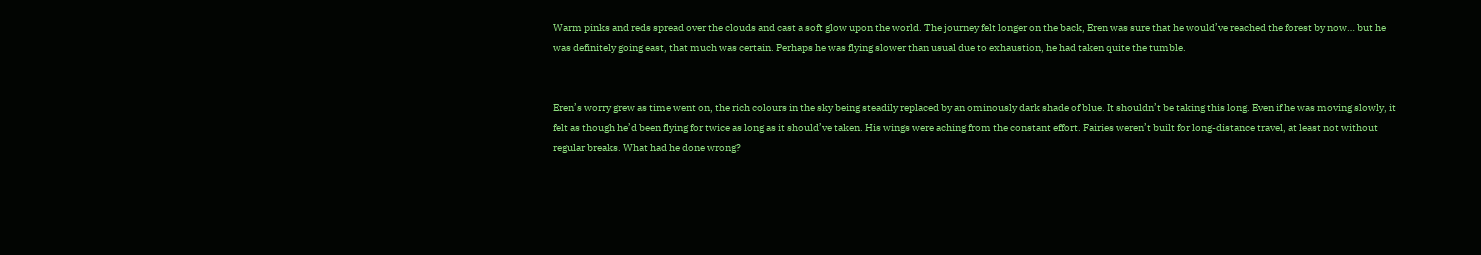Warm pinks and reds spread over the clouds and cast a soft glow upon the world. The journey felt longer on the back, Eren was sure that he would’ve reached the forest by now… but he was definitely going east, that much was certain. Perhaps he was flying slower than usual due to exhaustion, he had taken quite the tumble.


Eren’s worry grew as time went on, the rich colours in the sky being steadily replaced by an ominously dark shade of blue. It shouldn’t be taking this long. Even if he was moving slowly, it felt as though he’d been flying for twice as long as it should’ve taken. His wings were aching from the constant effort. Fairies weren’t built for long-distance travel, at least not without regular breaks. What had he done wrong?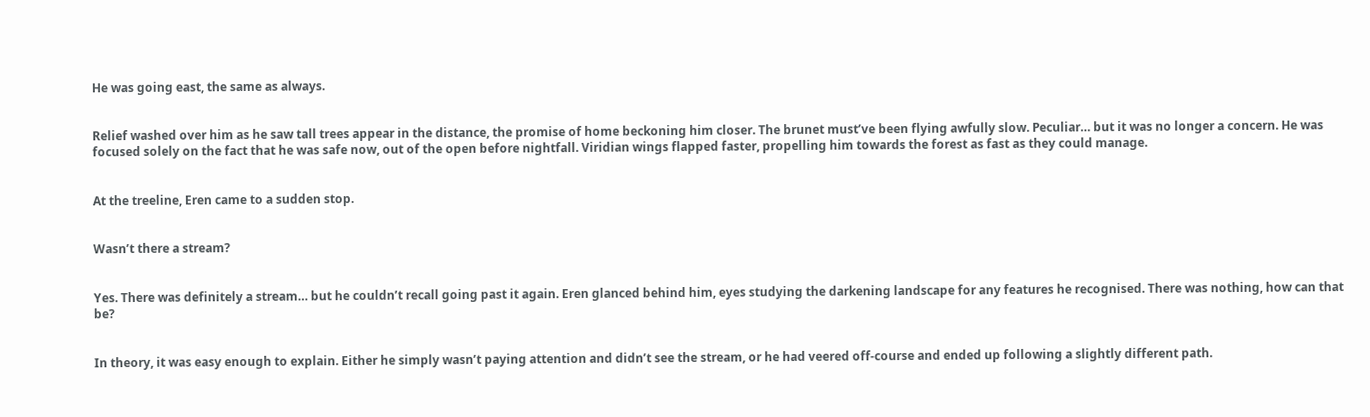He was going east, the same as always.


Relief washed over him as he saw tall trees appear in the distance, the promise of home beckoning him closer. The brunet must’ve been flying awfully slow. Peculiar… but it was no longer a concern. He was focused solely on the fact that he was safe now, out of the open before nightfall. Viridian wings flapped faster, propelling him towards the forest as fast as they could manage.


At the treeline, Eren came to a sudden stop.


Wasn’t there a stream?


Yes. There was definitely a stream… but he couldn’t recall going past it again. Eren glanced behind him, eyes studying the darkening landscape for any features he recognised. There was nothing, how can that be?


In theory, it was easy enough to explain. Either he simply wasn’t paying attention and didn’t see the stream, or he had veered off-course and ended up following a slightly different path.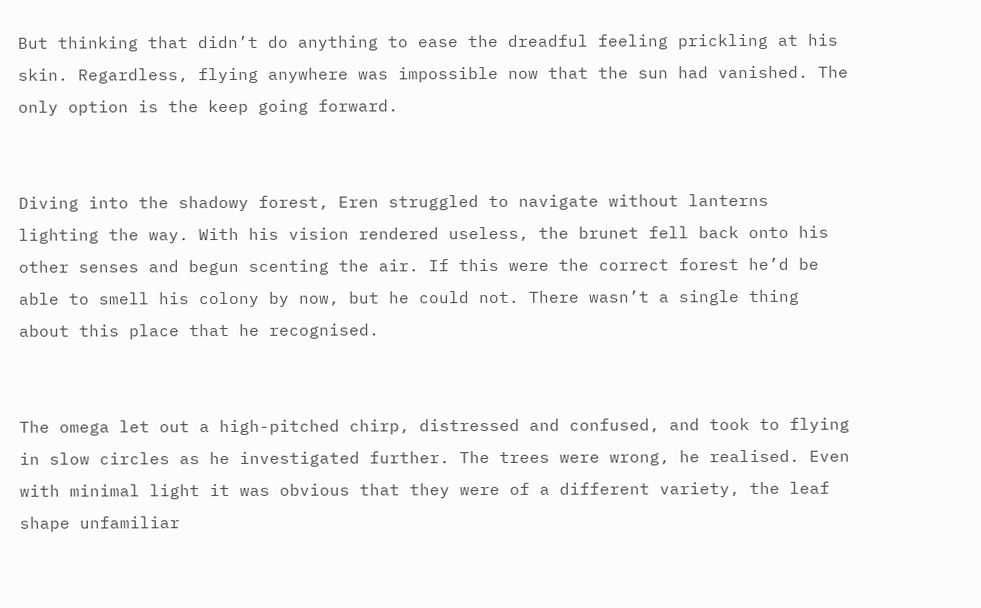But thinking that didn’t do anything to ease the dreadful feeling prickling at his skin. Regardless, flying anywhere was impossible now that the sun had vanished. The only option is the keep going forward.


Diving into the shadowy forest, Eren struggled to navigate without lanterns lighting the way. With his vision rendered useless, the brunet fell back onto his other senses and begun scenting the air. If this were the correct forest he’d be able to smell his colony by now, but he could not. There wasn’t a single thing about this place that he recognised.


The omega let out a high-pitched chirp, distressed and confused, and took to flying in slow circles as he investigated further. The trees were wrong, he realised. Even with minimal light it was obvious that they were of a different variety, the leaf shape unfamiliar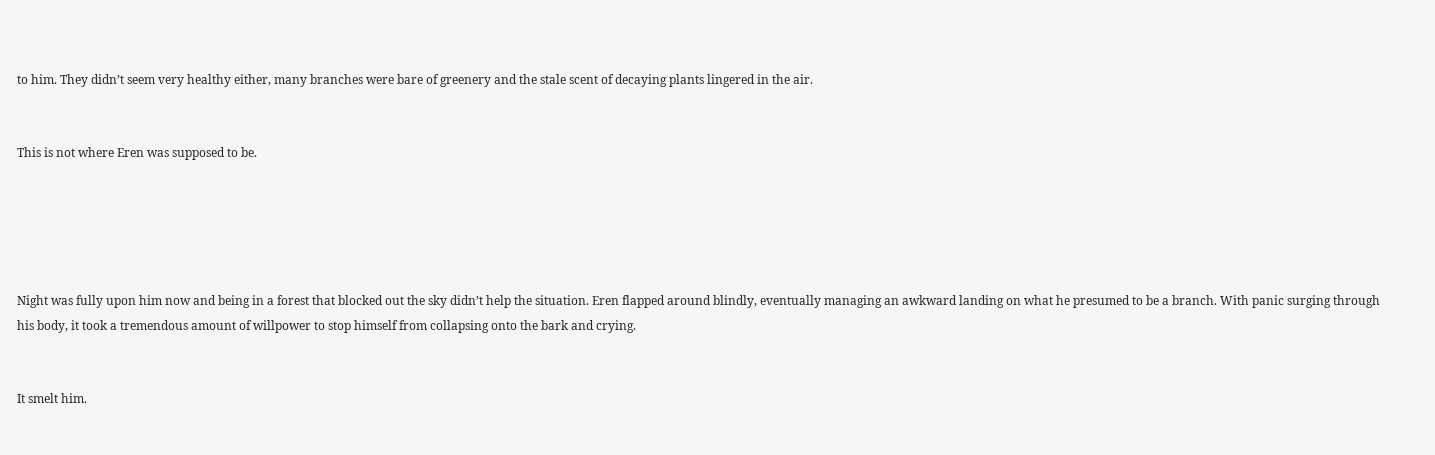to him. They didn’t seem very healthy either, many branches were bare of greenery and the stale scent of decaying plants lingered in the air.


This is not where Eren was supposed to be.





Night was fully upon him now and being in a forest that blocked out the sky didn’t help the situation. Eren flapped around blindly, eventually managing an awkward landing on what he presumed to be a branch. With panic surging through his body, it took a tremendous amount of willpower to stop himself from collapsing onto the bark and crying.


It smelt him.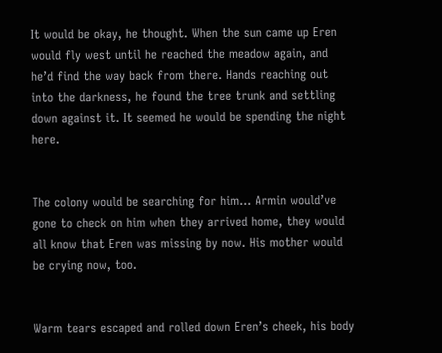It would be okay, he thought. When the sun came up Eren would fly west until he reached the meadow again, and he’d find the way back from there. Hands reaching out into the darkness, he found the tree trunk and settling down against it. It seemed he would be spending the night here.


The colony would be searching for him… Armin would’ve gone to check on him when they arrived home, they would all know that Eren was missing by now. His mother would be crying now, too.


Warm tears escaped and rolled down Eren’s cheek, his body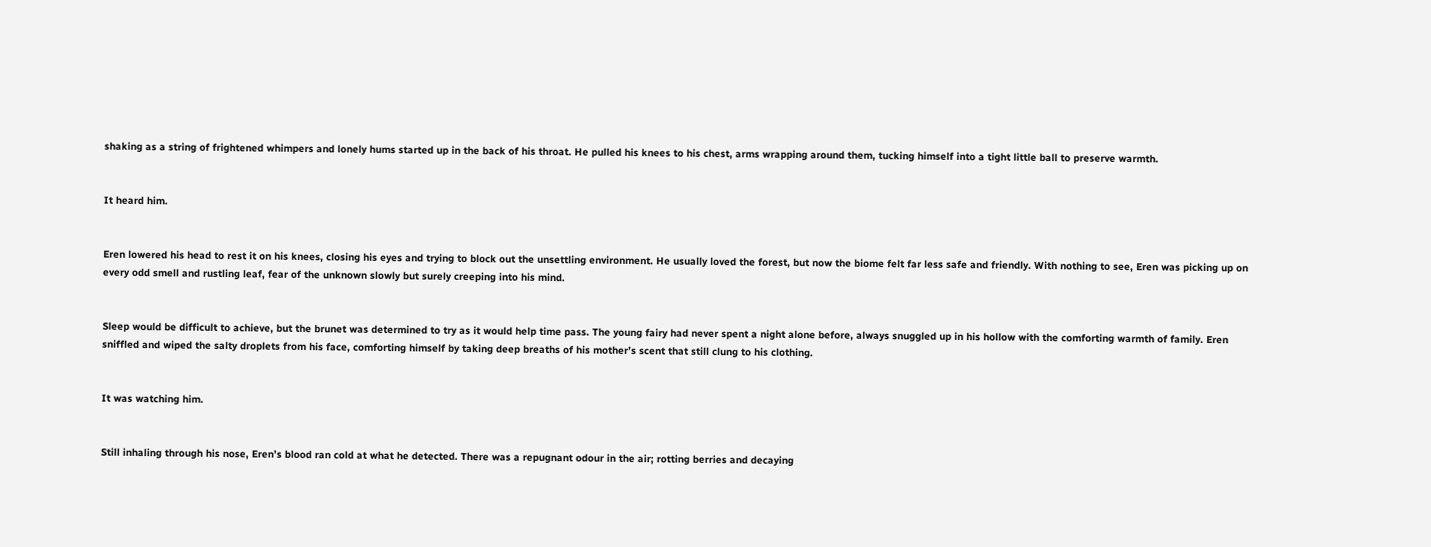shaking as a string of frightened whimpers and lonely hums started up in the back of his throat. He pulled his knees to his chest, arms wrapping around them, tucking himself into a tight little ball to preserve warmth.


It heard him.


Eren lowered his head to rest it on his knees, closing his eyes and trying to block out the unsettling environment. He usually loved the forest, but now the biome felt far less safe and friendly. With nothing to see, Eren was picking up on every odd smell and rustling leaf, fear of the unknown slowly but surely creeping into his mind.


Sleep would be difficult to achieve, but the brunet was determined to try as it would help time pass. The young fairy had never spent a night alone before, always snuggled up in his hollow with the comforting warmth of family. Eren sniffled and wiped the salty droplets from his face, comforting himself by taking deep breaths of his mother’s scent that still clung to his clothing.


It was watching him.


Still inhaling through his nose, Eren’s blood ran cold at what he detected. There was a repugnant odour in the air; rotting berries and decaying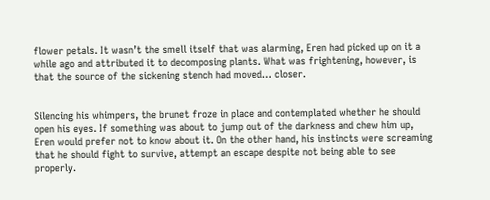flower petals. It wasn’t the smell itself that was alarming, Eren had picked up on it a while ago and attributed it to decomposing plants. What was frightening, however, is that the source of the sickening stench had moved… closer.


Silencing his whimpers, the brunet froze in place and contemplated whether he should open his eyes. If something was about to jump out of the darkness and chew him up, Eren would prefer not to know about it. On the other hand, his instincts were screaming that he should fight to survive, attempt an escape despite not being able to see properly.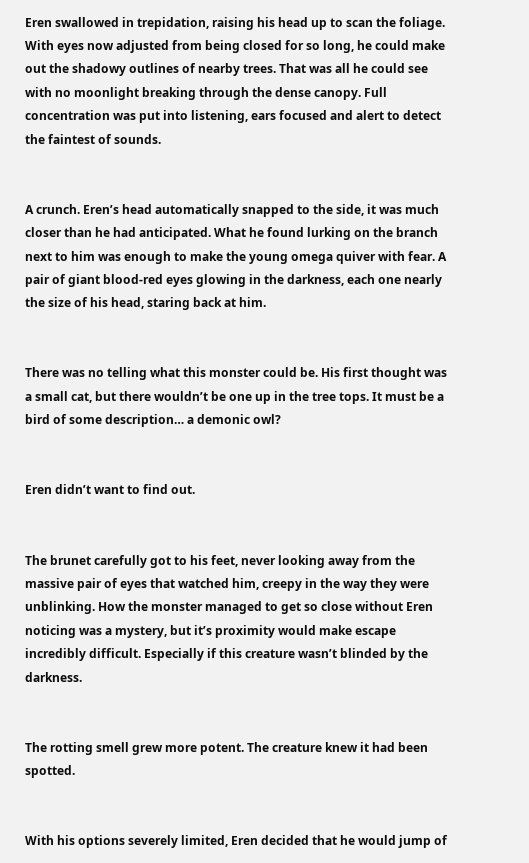Eren swallowed in trepidation, raising his head up to scan the foliage. With eyes now adjusted from being closed for so long, he could make out the shadowy outlines of nearby trees. That was all he could see with no moonlight breaking through the dense canopy. Full concentration was put into listening, ears focused and alert to detect the faintest of sounds.


A crunch. Eren’s head automatically snapped to the side, it was much closer than he had anticipated. What he found lurking on the branch next to him was enough to make the young omega quiver with fear. A pair of giant blood-red eyes glowing in the darkness, each one nearly the size of his head, staring back at him.


There was no telling what this monster could be. His first thought was a small cat, but there wouldn’t be one up in the tree tops. It must be a bird of some description… a demonic owl?


Eren didn’t want to find out.


The brunet carefully got to his feet, never looking away from the massive pair of eyes that watched him, creepy in the way they were unblinking. How the monster managed to get so close without Eren noticing was a mystery, but it’s proximity would make escape incredibly difficult. Especially if this creature wasn’t blinded by the darkness.


The rotting smell grew more potent. The creature knew it had been spotted.


With his options severely limited, Eren decided that he would jump of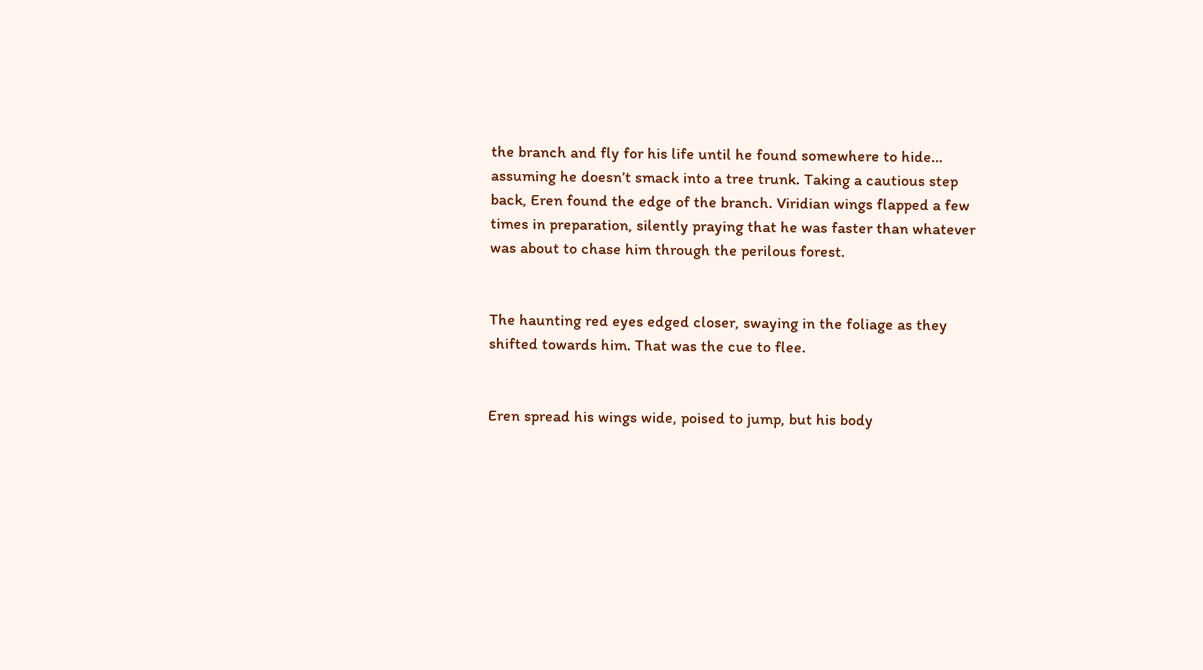the branch and fly for his life until he found somewhere to hide… assuming he doesn’t smack into a tree trunk. Taking a cautious step back, Eren found the edge of the branch. Viridian wings flapped a few times in preparation, silently praying that he was faster than whatever was about to chase him through the perilous forest.


The haunting red eyes edged closer, swaying in the foliage as they shifted towards him. That was the cue to flee.


Eren spread his wings wide, poised to jump, but his body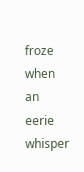froze when an eerie whisper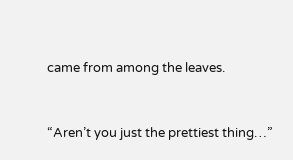came from among the leaves.



“Aren’t you just the prettiest thing…”